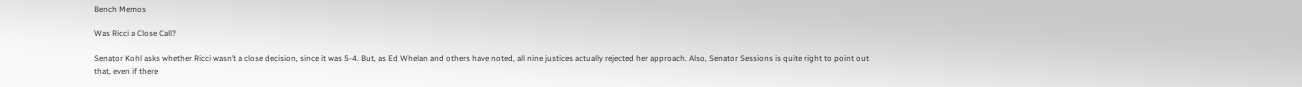Bench Memos

Was Ricci a Close Call?

Senator Kohl asks whether Ricci wasn’t a close decision, since it was 5-4. But, as Ed Whelan and others have noted, all nine justices actually rejected her approach. Also, Senator Sessions is quite right to point out that, even if there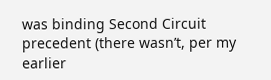was binding Second Circuit precedent (there wasn’t, per my earlier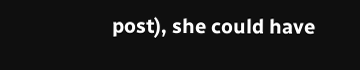post), she could have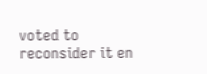voted to reconsider it en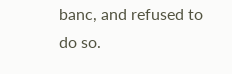banc, and refused to do so.